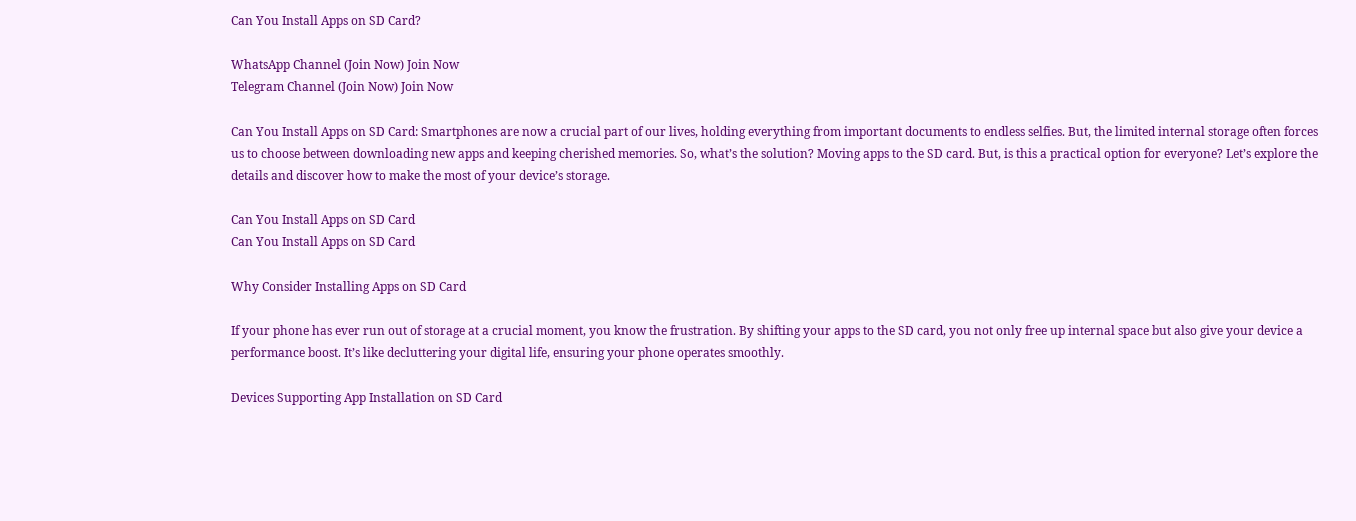Can You Install Apps on SD Card?

WhatsApp Channel (Join Now) Join Now
Telegram Channel (Join Now) Join Now

Can You Install Apps on SD Card: Smartphones are now a crucial part of our lives, holding everything from important documents to endless selfies. But, the limited internal storage often forces us to choose between downloading new apps and keeping cherished memories. So, what’s the solution? Moving apps to the SD card. But, is this a practical option for everyone? Let’s explore the details and discover how to make the most of your device’s storage.

Can You Install Apps on SD Card
Can You Install Apps on SD Card

Why Consider Installing Apps on SD Card

If your phone has ever run out of storage at a crucial moment, you know the frustration. By shifting your apps to the SD card, you not only free up internal space but also give your device a performance boost. It’s like decluttering your digital life, ensuring your phone operates smoothly.

Devices Supporting App Installation on SD Card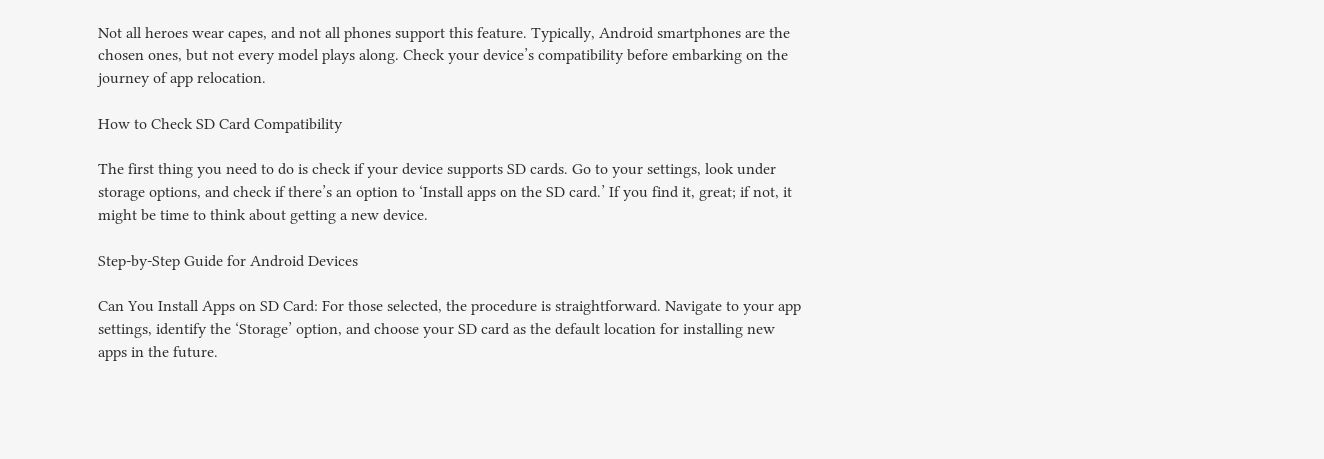Not all heroes wear capes, and not all phones support this feature. Typically, Android smartphones are the chosen ones, but not every model plays along. Check your device’s compatibility before embarking on the journey of app relocation.

How to Check SD Card Compatibility

The first thing you need to do is check if your device supports SD cards. Go to your settings, look under storage options, and check if there’s an option to ‘Install apps on the SD card.’ If you find it, great; if not, it might be time to think about getting a new device.

Step-by-Step Guide for Android Devices

Can You Install Apps on SD Card: For those selected, the procedure is straightforward. Navigate to your app settings, identify the ‘Storage’ option, and choose your SD card as the default location for installing new apps in the future.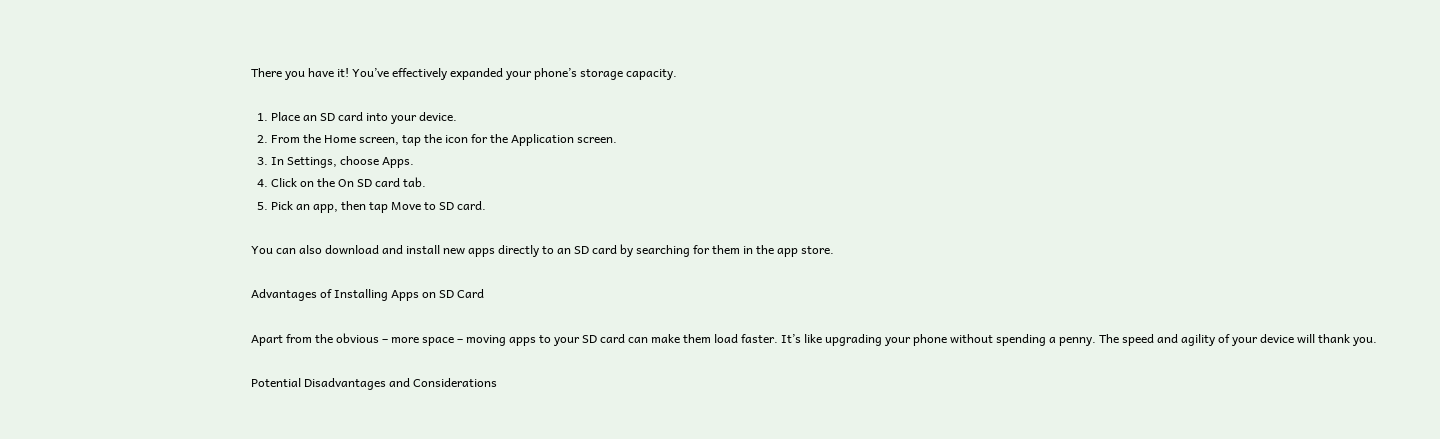There you have it! You’ve effectively expanded your phone’s storage capacity.

  1. Place an SD card into your device.
  2. From the Home screen, tap the icon for the Application screen.
  3. In Settings, choose Apps.
  4. Click on the On SD card tab.
  5. Pick an app, then tap Move to SD card.

You can also download and install new apps directly to an SD card by searching for them in the app store.

Advantages of Installing Apps on SD Card

Apart from the obvious – more space – moving apps to your SD card can make them load faster. It’s like upgrading your phone without spending a penny. The speed and agility of your device will thank you.

Potential Disadvantages and Considerations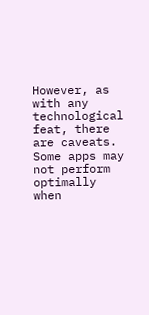However, as with any technological feat, there are caveats. Some apps may not perform optimally when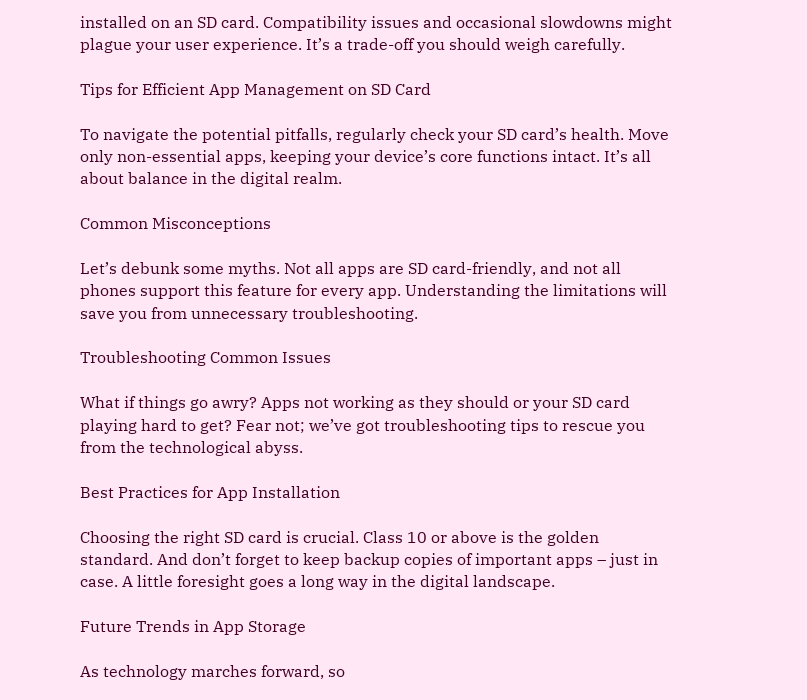installed on an SD card. Compatibility issues and occasional slowdowns might plague your user experience. It’s a trade-off you should weigh carefully.

Tips for Efficient App Management on SD Card

To navigate the potential pitfalls, regularly check your SD card’s health. Move only non-essential apps, keeping your device’s core functions intact. It’s all about balance in the digital realm.

Common Misconceptions

Let’s debunk some myths. Not all apps are SD card-friendly, and not all phones support this feature for every app. Understanding the limitations will save you from unnecessary troubleshooting.

Troubleshooting Common Issues

What if things go awry? Apps not working as they should or your SD card playing hard to get? Fear not; we’ve got troubleshooting tips to rescue you from the technological abyss.

Best Practices for App Installation

Choosing the right SD card is crucial. Class 10 or above is the golden standard. And don’t forget to keep backup copies of important apps – just in case. A little foresight goes a long way in the digital landscape.

Future Trends in App Storage

As technology marches forward, so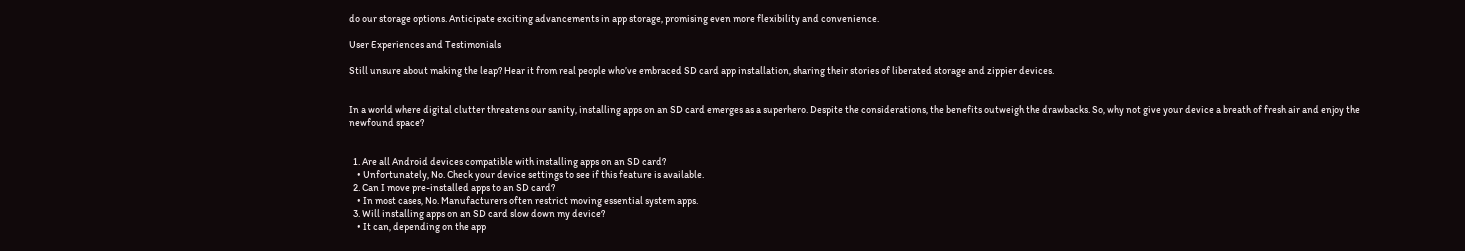do our storage options. Anticipate exciting advancements in app storage, promising even more flexibility and convenience.

User Experiences and Testimonials

Still unsure about making the leap? Hear it from real people who’ve embraced SD card app installation, sharing their stories of liberated storage and zippier devices.


In a world where digital clutter threatens our sanity, installing apps on an SD card emerges as a superhero. Despite the considerations, the benefits outweigh the drawbacks. So, why not give your device a breath of fresh air and enjoy the newfound space?


  1. Are all Android devices compatible with installing apps on an SD card?
    • Unfortunately, No. Check your device settings to see if this feature is available.
  2. Can I move pre-installed apps to an SD card?
    • In most cases, No. Manufacturers often restrict moving essential system apps.
  3. Will installing apps on an SD card slow down my device?
    • It can, depending on the app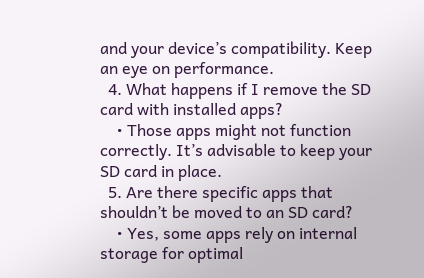and your device’s compatibility. Keep an eye on performance.
  4. What happens if I remove the SD card with installed apps?
    • Those apps might not function correctly. It’s advisable to keep your SD card in place.
  5. Are there specific apps that shouldn’t be moved to an SD card?
    • Yes, some apps rely on internal storage for optimal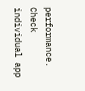performance. Check individual app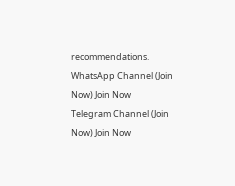recommendations.
WhatsApp Channel (Join Now) Join Now
Telegram Channel (Join Now) Join Now